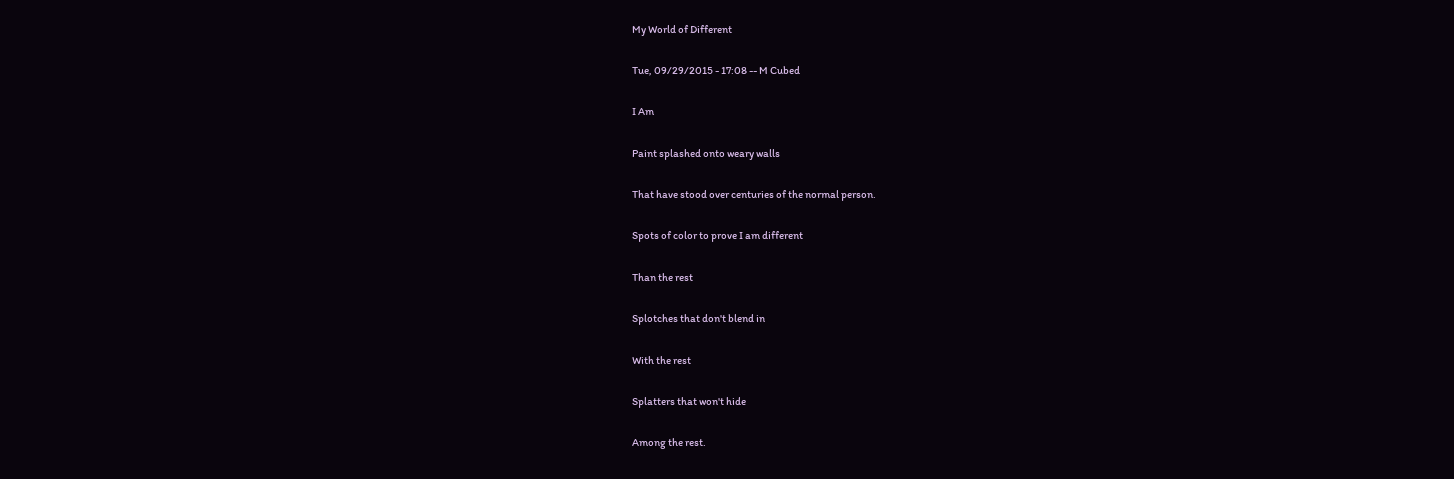My World of Different

Tue, 09/29/2015 - 17:08 -- M Cubed

I Am

Paint splashed onto weary walls

That have stood over centuries of the normal person.

Spots of color to prove I am different

Than the rest

Splotches that don't blend in

With the rest

Splatters that won't hide

Among the rest.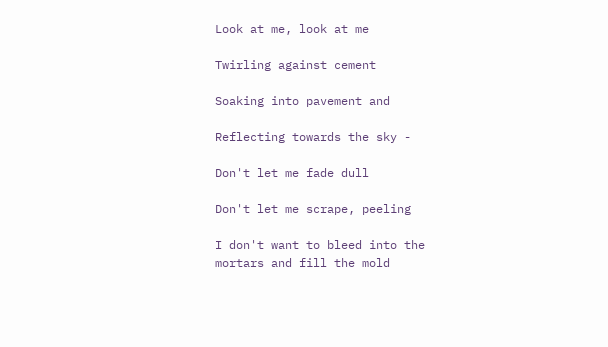Look at me, look at me

Twirling against cement

Soaking into pavement and

Reflecting towards the sky -

Don't let me fade dull

Don't let me scrape, peeling

I don't want to bleed into the mortars and fill the mold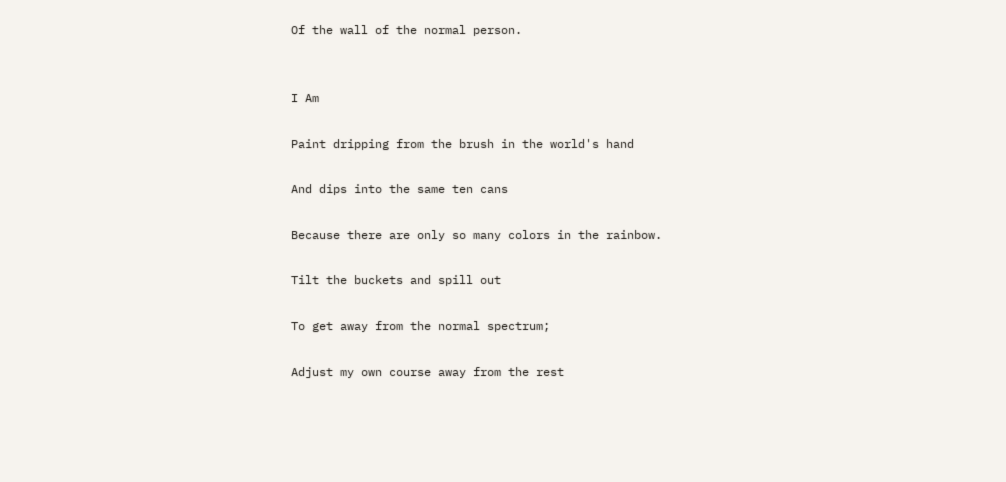Of the wall of the normal person.


I Am

Paint dripping from the brush in the world's hand

And dips into the same ten cans

Because there are only so many colors in the rainbow.

Tilt the buckets and spill out

To get away from the normal spectrum;

Adjust my own course away from the rest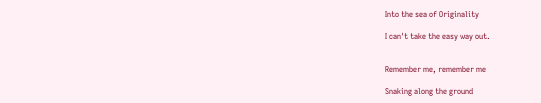Into the sea of Originality

I can't take the easy way out.


Remember me, remember me

Snaking along the ground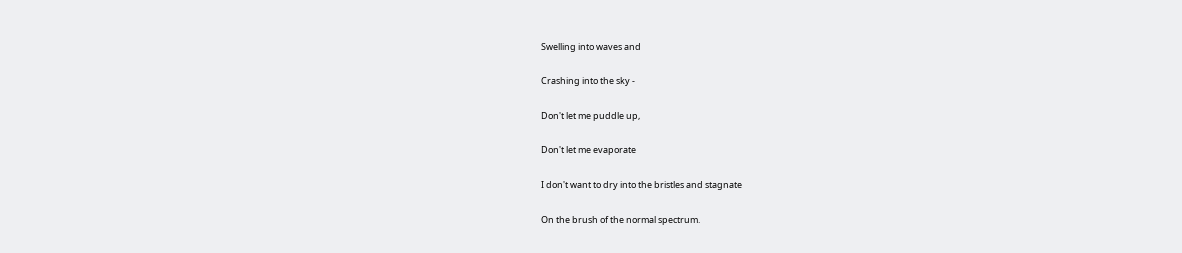Swelling into waves and

Crashing into the sky -

Don't let me puddle up,

Don't let me evaporate

I don't want to dry into the bristles and stagnate

On the brush of the normal spectrum.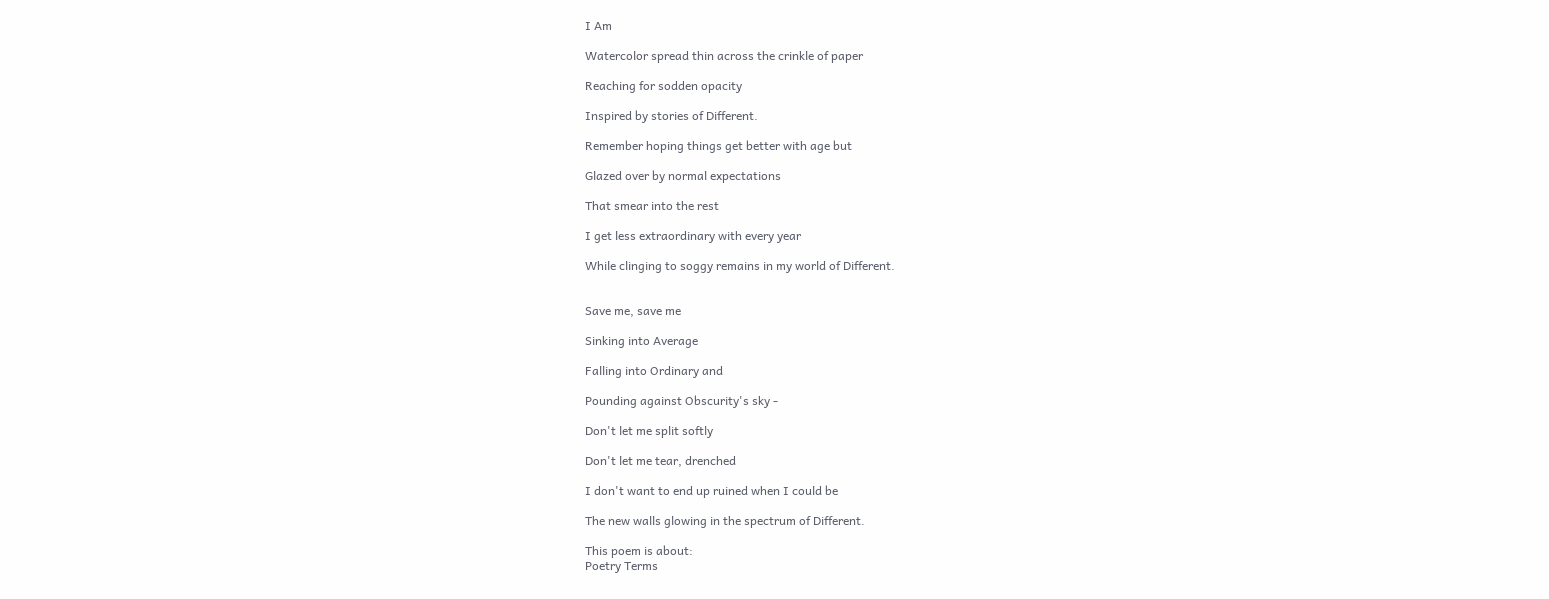I Am

Watercolor spread thin across the crinkle of paper

Reaching for sodden opacity

Inspired by stories of Different.

Remember hoping things get better with age but

Glazed over by normal expectations

That smear into the rest

I get less extraordinary with every year

While clinging to soggy remains in my world of Different.


Save me, save me

Sinking into Average

Falling into Ordinary and

Pounding against Obscurity's sky -

Don't let me split softly

Don't let me tear, drenched

I don't want to end up ruined when I could be

The new walls glowing in the spectrum of Different.

This poem is about:
Poetry Terms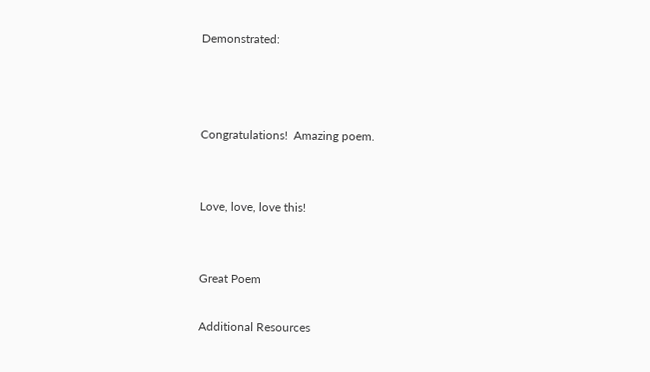Demonstrated:



Congratulations!  Amazing poem.


Love, love, love this!


Great Poem

Additional Resources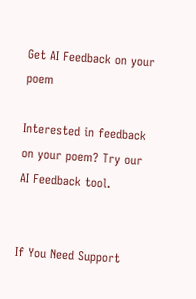Get AI Feedback on your poem

Interested in feedback on your poem? Try our AI Feedback tool.


If You Need Support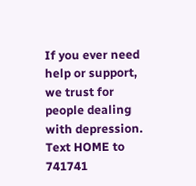If you ever need help or support, we trust for people dealing with depression. Text HOME to 741741